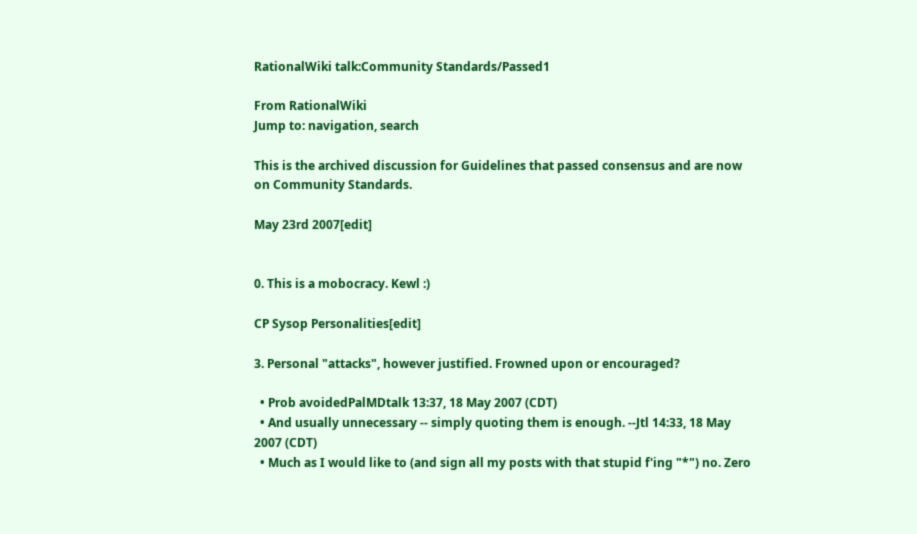RationalWiki talk:Community Standards/Passed1

From RationalWiki
Jump to: navigation, search

This is the archived discussion for Guidelines that passed consensus and are now on Community Standards.

May 23rd 2007[edit]


0. This is a mobocracy. Kewl :)

CP Sysop Personalities[edit]

3. Personal "attacks", however justified. Frowned upon or encouraged?

  • Prob avoidedPalMDtalk 13:37, 18 May 2007 (CDT)
  • And usually unnecessary -- simply quoting them is enough. --Jtl 14:33, 18 May 2007 (CDT)
  • Much as I would like to (and sign all my posts with that stupid f'ing "*") no. Zero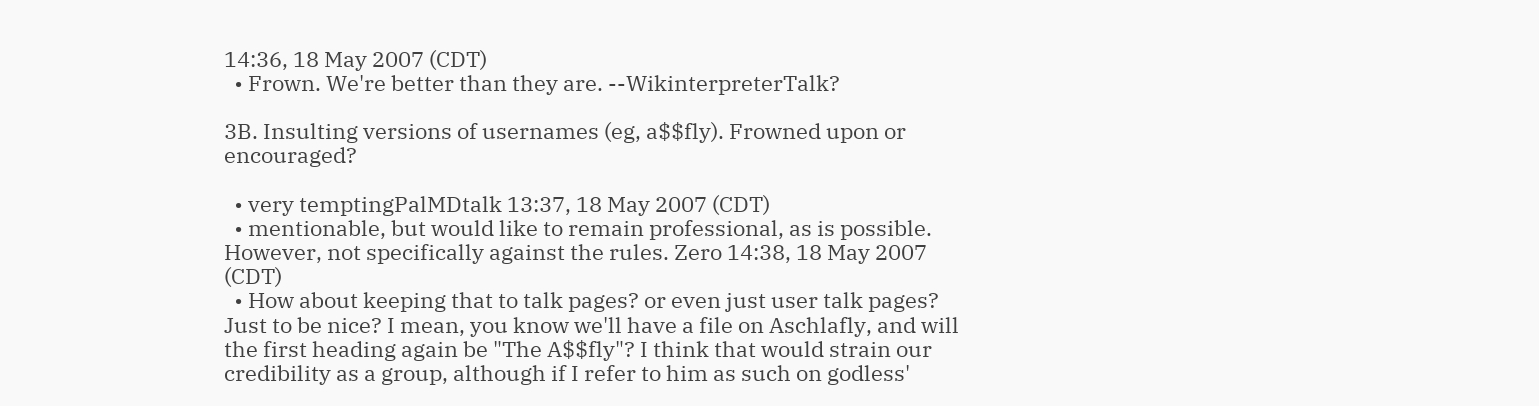14:36, 18 May 2007 (CDT)
  • Frown. We're better than they are. --WikinterpreterTalk?

3B. Insulting versions of usernames (eg, a$$fly). Frowned upon or encouraged?

  • very temptingPalMDtalk 13:37, 18 May 2007 (CDT)
  • mentionable, but would like to remain professional, as is possible. However, not specifically against the rules. Zero 14:38, 18 May 2007 (CDT)
  • How about keeping that to talk pages? or even just user talk pages? Just to be nice? I mean, you know we'll have a file on Aschlafly, and will the first heading again be "The A$$fly"? I think that would strain our credibility as a group, although if I refer to him as such on godless'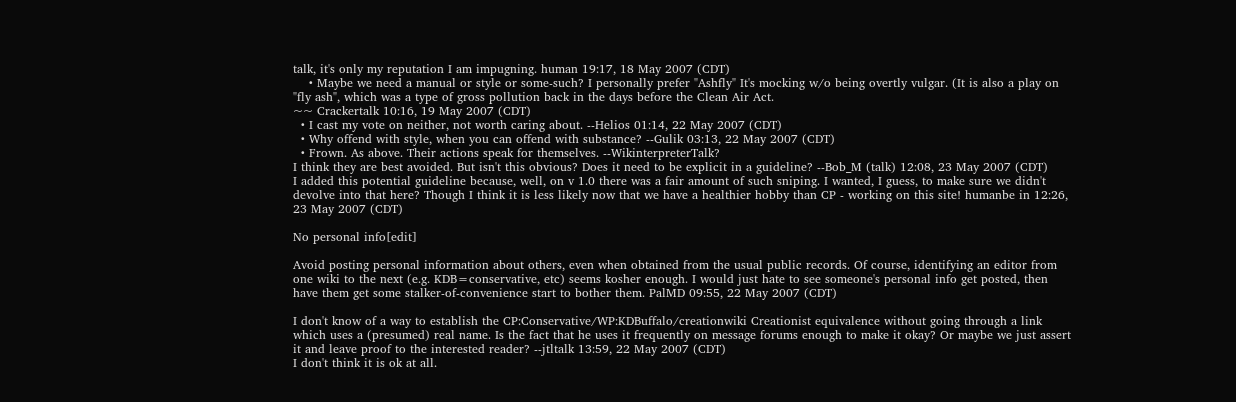talk, it's only my reputation I am impugning. human 19:17, 18 May 2007 (CDT)
    • Maybe we need a manual or style or some-such? I personally prefer "Ashfly" It's mocking w/o being overtly vulgar. (It is also a play on "fly ash", which was a type of gross pollution back in the days before the Clean Air Act.
~~ Crackertalk 10:16, 19 May 2007 (CDT)
  • I cast my vote on neither, not worth caring about. --Helios 01:14, 22 May 2007 (CDT)
  • Why offend with style, when you can offend with substance? --Gulik 03:13, 22 May 2007 (CDT)
  • Frown. As above. Their actions speak for themselves. --WikinterpreterTalk?
I think they are best avoided. But isn't this obvious? Does it need to be explicit in a guideline? --Bob_M (talk) 12:08, 23 May 2007 (CDT)
I added this potential guideline because, well, on v 1.0 there was a fair amount of such sniping. I wanted, I guess, to make sure we didn't devolve into that here? Though I think it is less likely now that we have a healthier hobby than CP - working on this site! humanbe in 12:26, 23 May 2007 (CDT)

No personal info[edit]

Avoid posting personal information about others, even when obtained from the usual public records. Of course, identifying an editor from one wiki to the next (e.g. KDB=conservative, etc) seems kosher enough. I would just hate to see someone's personal info get posted, then have them get some stalker-of-convenience start to bother them. PalMD 09:55, 22 May 2007 (CDT)

I don't know of a way to establish the CP:Conservative/WP:KDBuffalo/creationwiki Creationist equivalence without going through a link which uses a (presumed) real name. Is the fact that he uses it frequently on message forums enough to make it okay? Or maybe we just assert it and leave proof to the interested reader? --jtltalk 13:59, 22 May 2007 (CDT)
I don't think it is ok at all.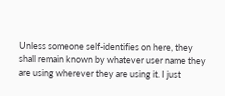Unless someone self-identifies on here, they shall remain known by whatever user name they are using wherever they are using it. I just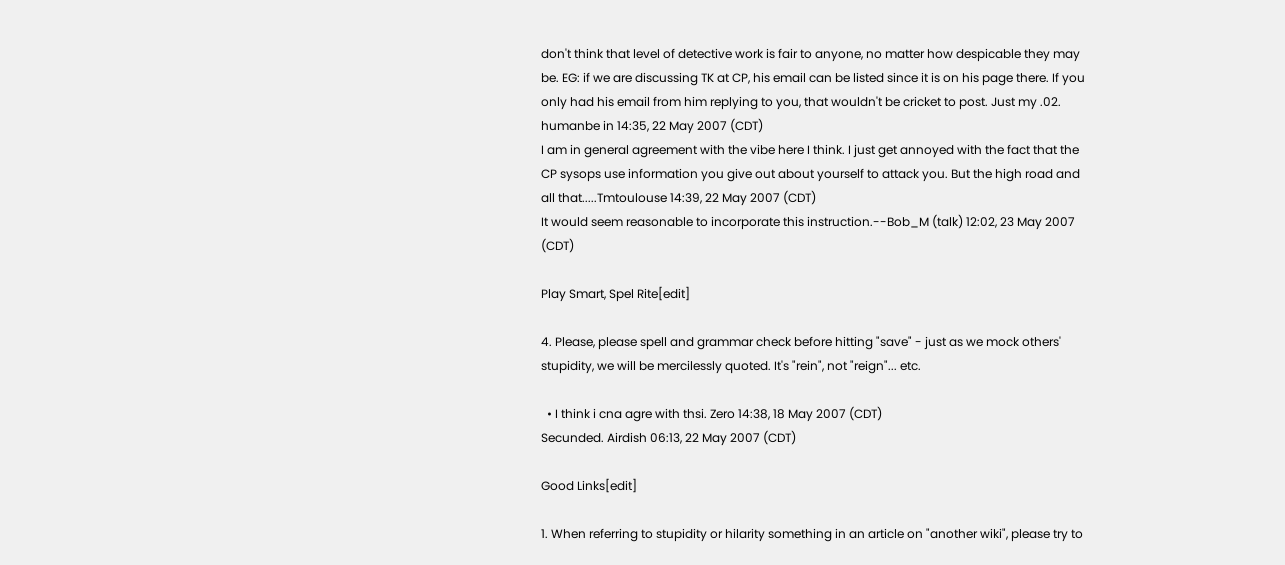don't think that level of detective work is fair to anyone, no matter how despicable they may be. EG: if we are discussing TK at CP, his email can be listed since it is on his page there. If you only had his email from him replying to you, that wouldn't be cricket to post. Just my .02. humanbe in 14:35, 22 May 2007 (CDT)
I am in general agreement with the vibe here I think. I just get annoyed with the fact that the CP sysops use information you give out about yourself to attack you. But the high road and all that.....Tmtoulouse 14:39, 22 May 2007 (CDT)
It would seem reasonable to incorporate this instruction.--Bob_M (talk) 12:02, 23 May 2007 (CDT)

Play Smart, Spel Rite[edit]

4. Please, please spell and grammar check before hitting "save" - just as we mock others' stupidity, we will be mercilessly quoted. It's "rein", not "reign"... etc.

  • I think i cna agre with thsi. Zero 14:38, 18 May 2007 (CDT)
Secunded. Airdish 06:13, 22 May 2007 (CDT)

Good Links[edit]

1. When referring to stupidity or hilarity something in an article on "another wiki", please try to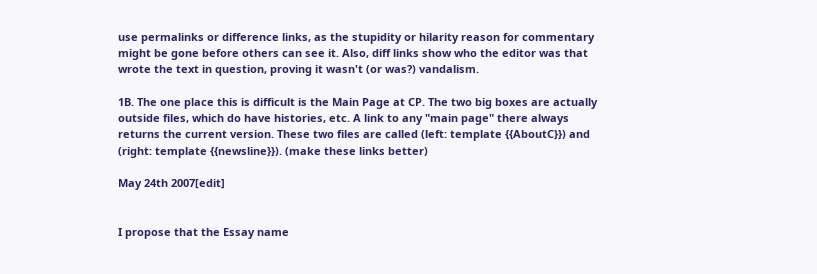use permalinks or difference links, as the stupidity or hilarity reason for commentary might be gone before others can see it. Also, diff links show who the editor was that wrote the text in question, proving it wasn't (or was?) vandalism.

1B. The one place this is difficult is the Main Page at CP. The two big boxes are actually outside files, which do have histories, etc. A link to any "main page" there always returns the current version. These two files are called (left: template {{AboutC}}) and (right: template {{newsline}}). (make these links better)

May 24th 2007[edit]


I propose that the Essay name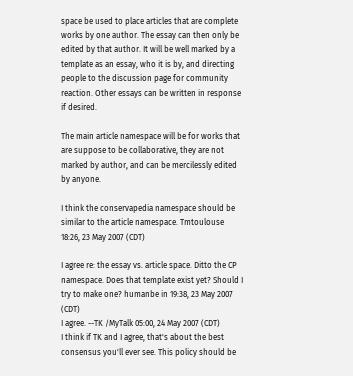space be used to place articles that are complete works by one author. The essay can then only be edited by that author. It will be well marked by a template as an essay, who it is by, and directing people to the discussion page for community reaction. Other essays can be written in response if desired.

The main article namespace will be for works that are suppose to be collaborative, they are not marked by author, and can be mercilessly edited by anyone.

I think the conservapedia namespace should be similar to the article namespace. Tmtoulouse 18:26, 23 May 2007 (CDT)

I agree re: the essay vs. article space. Ditto the CP namespace. Does that template exist yet? Should I try to make one? humanbe in 19:38, 23 May 2007 (CDT)
I agree. --TK /MyTalk 05:00, 24 May 2007 (CDT)
I think if TK and I agree, that's about the best consensus you'll ever see. This policy should be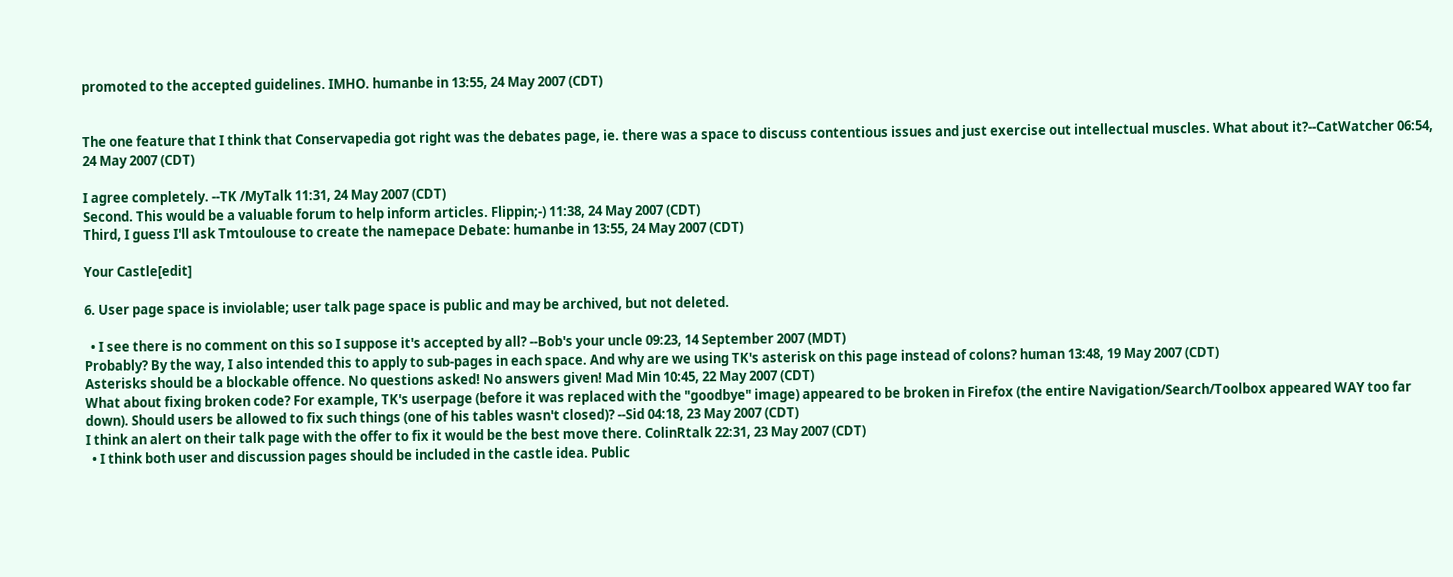promoted to the accepted guidelines. IMHO. humanbe in 13:55, 24 May 2007 (CDT)


The one feature that I think that Conservapedia got right was the debates page, ie. there was a space to discuss contentious issues and just exercise out intellectual muscles. What about it?--CatWatcher 06:54, 24 May 2007 (CDT)

I agree completely. --TK /MyTalk 11:31, 24 May 2007 (CDT)
Second. This would be a valuable forum to help inform articles. Flippin;-) 11:38, 24 May 2007 (CDT)
Third, I guess I'll ask Tmtoulouse to create the namepace Debate: humanbe in 13:55, 24 May 2007 (CDT)

Your Castle[edit]

6. User page space is inviolable; user talk page space is public and may be archived, but not deleted.

  • I see there is no comment on this so I suppose it's accepted by all? --Bob's your uncle 09:23, 14 September 2007 (MDT)
Probably? By the way, I also intended this to apply to sub-pages in each space. And why are we using TK's asterisk on this page instead of colons? human 13:48, 19 May 2007 (CDT)
Asterisks should be a blockable offence. No questions asked! No answers given! Mad Min 10:45, 22 May 2007 (CDT)
What about fixing broken code? For example, TK's userpage (before it was replaced with the "goodbye" image) appeared to be broken in Firefox (the entire Navigation/Search/Toolbox appeared WAY too far down). Should users be allowed to fix such things (one of his tables wasn't closed)? --Sid 04:18, 23 May 2007 (CDT)
I think an alert on their talk page with the offer to fix it would be the best move there. ColinRtalk 22:31, 23 May 2007 (CDT)
  • I think both user and discussion pages should be included in the castle idea. Public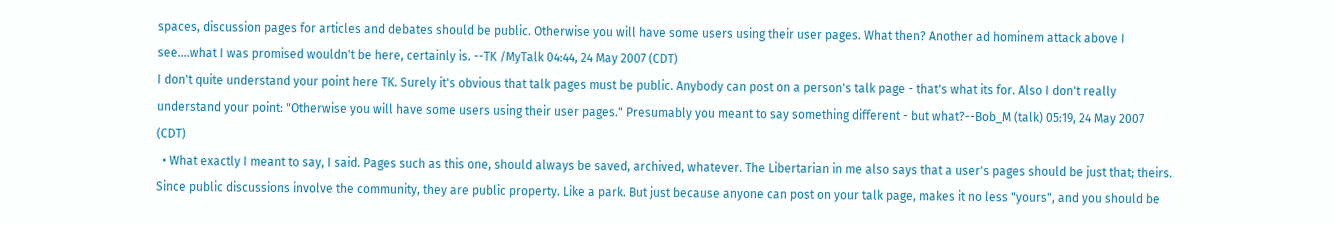spaces, discussion pages for articles and debates should be public. Otherwise you will have some users using their user pages. What then? Another ad hominem attack above I see....what I was promised wouldn't be here, certainly is. --TK /MyTalk 04:44, 24 May 2007 (CDT)
I don't quite understand your point here TK. Surely it's obvious that talk pages must be public. Anybody can post on a person's talk page - that's what its for. Also I don't really understand your point: "Otherwise you will have some users using their user pages." Presumably you meant to say something different - but what?--Bob_M (talk) 05:19, 24 May 2007 (CDT)
  • What exactly I meant to say, I said. Pages such as this one, should always be saved, archived, whatever. The Libertarian in me also says that a user's pages should be just that; theirs. Since public discussions involve the community, they are public property. Like a park. But just because anyone can post on your talk page, makes it no less "yours", and you should be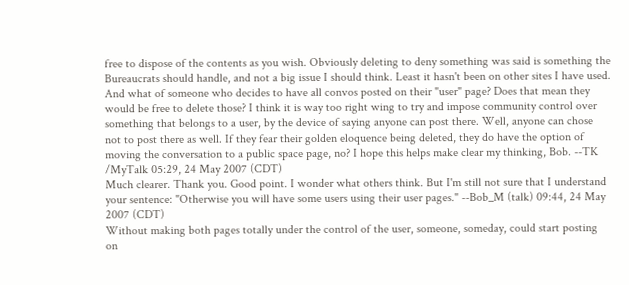free to dispose of the contents as you wish. Obviously deleting to deny something was said is something the Bureaucrats should handle, and not a big issue I should think. Least it hasn't been on other sites I have used. And what of someone who decides to have all convos posted on their "user" page? Does that mean they would be free to delete those? I think it is way too right wing to try and impose community control over something that belongs to a user, by the device of saying anyone can post there. Well, anyone can chose not to post there as well. If they fear their golden eloquence being deleted, they do have the option of moving the conversation to a public space page, no? I hope this helps make clear my thinking, Bob. --TK /MyTalk 05:29, 24 May 2007 (CDT)
Much clearer. Thank you. Good point. I wonder what others think. But I'm still not sure that I understand your sentence: "Otherwise you will have some users using their user pages." --Bob_M (talk) 09:44, 24 May 2007 (CDT)
Without making both pages totally under the control of the user, someone, someday, could start posting on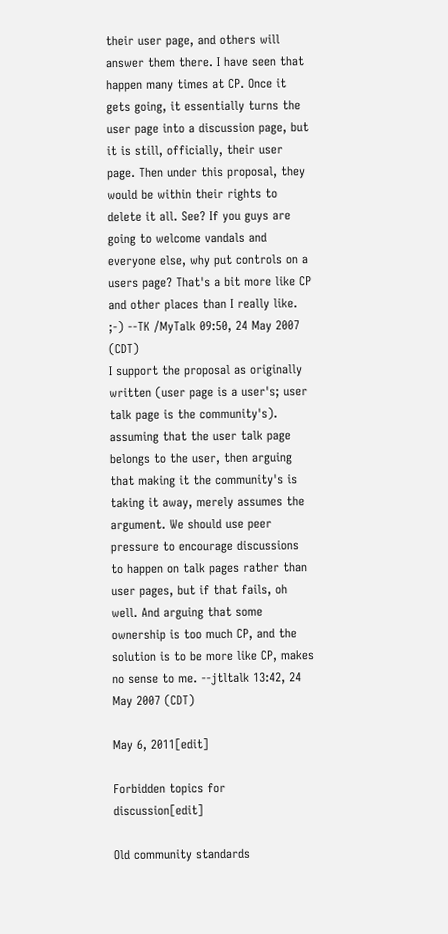their user page, and others will answer them there. I have seen that happen many times at CP. Once it gets going, it essentially turns the user page into a discussion page, but it is still, officially, their user page. Then under this proposal, they would be within their rights to delete it all. See? If you guys are going to welcome vandals and everyone else, why put controls on a users page? That's a bit more like CP and other places than I really like.  ;-) --TK /MyTalk 09:50, 24 May 2007 (CDT)
I support the proposal as originally written (user page is a user's; user talk page is the community's). assuming that the user talk page belongs to the user, then arguing that making it the community's is taking it away, merely assumes the argument. We should use peer pressure to encourage discussions to happen on talk pages rather than user pages, but if that fails, oh well. And arguing that some ownership is too much CP, and the solution is to be more like CP, makes no sense to me. --jtltalk 13:42, 24 May 2007 (CDT)

May 6, 2011[edit]

Forbidden topics for discussion[edit]

Old community standards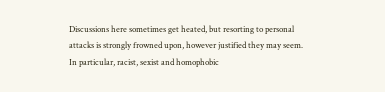Discussions here sometimes get heated, but resorting to personal attacks is strongly frowned upon, however justified they may seem. In particular, racist, sexist and homophobic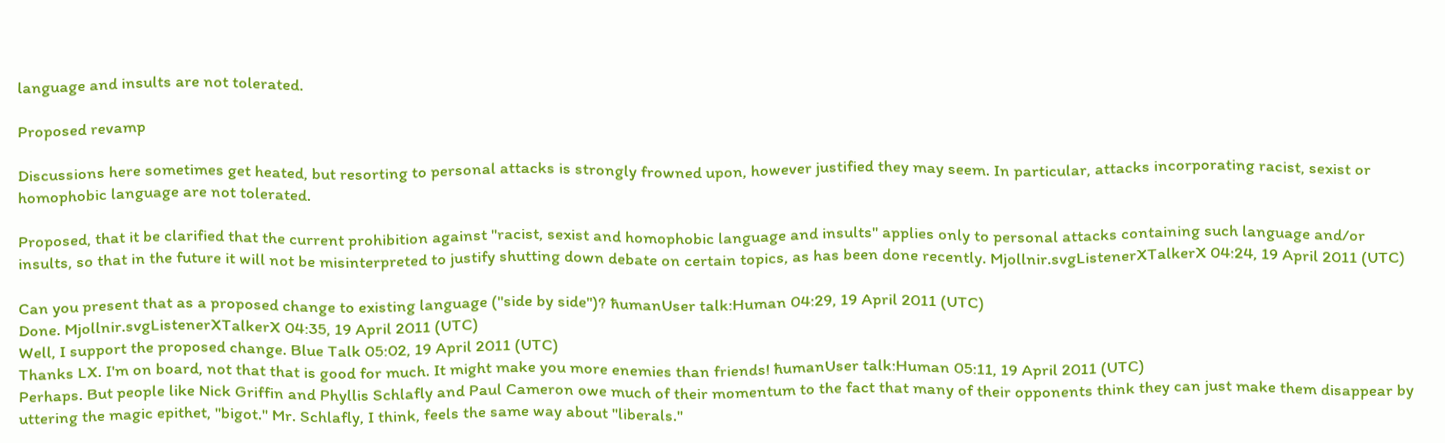language and insults are not tolerated.

Proposed revamp

Discussions here sometimes get heated, but resorting to personal attacks is strongly frowned upon, however justified they may seem. In particular, attacks incorporating racist, sexist or homophobic language are not tolerated.

Proposed, that it be clarified that the current prohibition against "racist, sexist and homophobic language and insults" applies only to personal attacks containing such language and/or insults, so that in the future it will not be misinterpreted to justify shutting down debate on certain topics, as has been done recently. Mjollnir.svgListenerXTalkerX 04:24, 19 April 2011 (UTC)

Can you present that as a proposed change to existing language ("side by side")? ħumanUser talk:Human 04:29, 19 April 2011 (UTC)
Done. Mjollnir.svgListenerXTalkerX 04:35, 19 April 2011 (UTC)
Well, I support the proposed change. Blue Talk 05:02, 19 April 2011 (UTC)
Thanks LX. I'm on board, not that that is good for much. It might make you more enemies than friends! ħumanUser talk:Human 05:11, 19 April 2011 (UTC)
Perhaps. But people like Nick Griffin and Phyllis Schlafly and Paul Cameron owe much of their momentum to the fact that many of their opponents think they can just make them disappear by uttering the magic epithet, "bigot." Mr. Schlafly, I think, feels the same way about "liberals."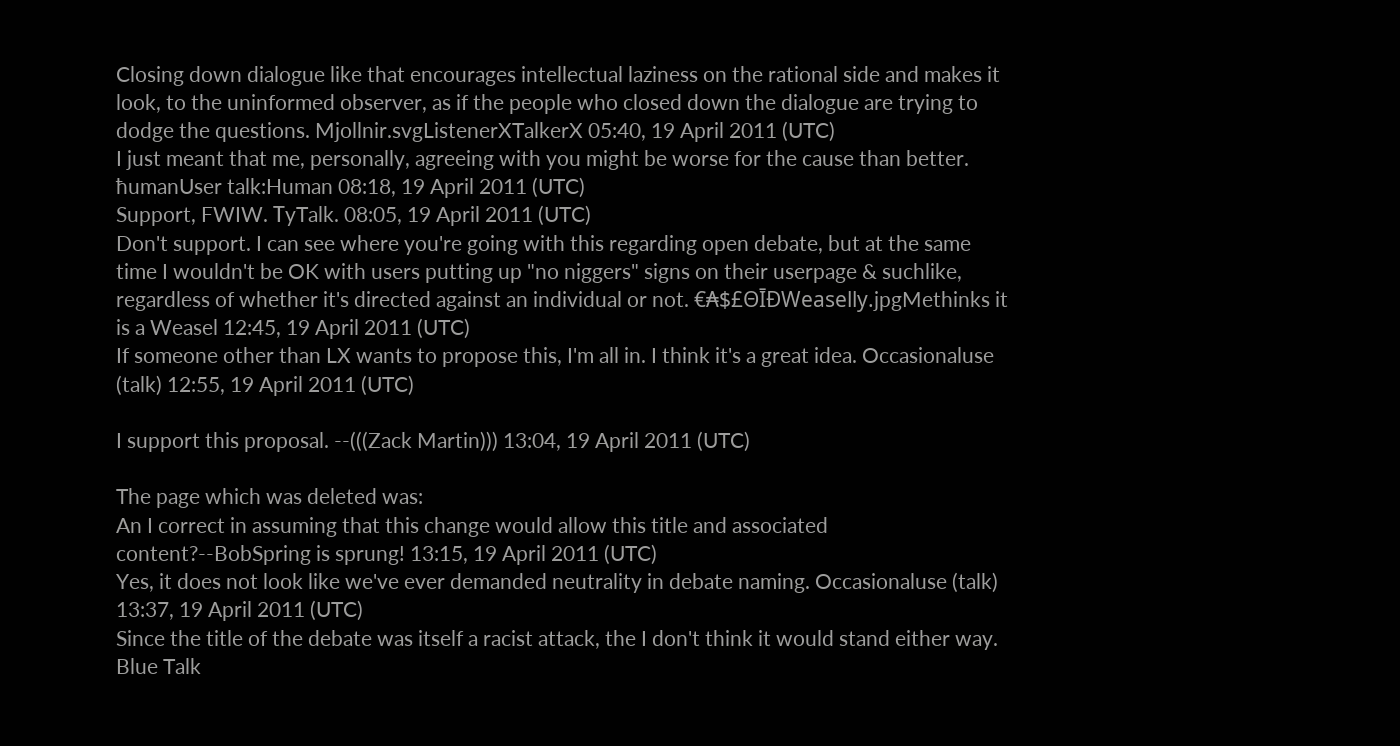Closing down dialogue like that encourages intellectual laziness on the rational side and makes it look, to the uninformed observer, as if the people who closed down the dialogue are trying to dodge the questions. Mjollnir.svgListenerXTalkerX 05:40, 19 April 2011 (UTC)
I just meant that me, personally, agreeing with you might be worse for the cause than better. ħumanUser talk:Human 08:18, 19 April 2011 (UTC)
Support, FWIW. ТyTalk. 08:05, 19 April 2011 (UTC)
Don't support. I can see where you're going with this regarding open debate, but at the same time I wouldn't be OK with users putting up "no niggers" signs on their userpage & suchlike, regardless of whether it's directed against an individual or not. €₳$£ΘĪÐWeaselly.jpgMethinks it is a Weasel 12:45, 19 April 2011 (UTC)
If someone other than LX wants to propose this, I'm all in. I think it's a great idea. Occasionaluse (talk) 12:55, 19 April 2011 (UTC)

I support this proposal. --(((Zack Martin))) 13:04, 19 April 2011 (UTC)

The page which was deleted was:
An I correct in assuming that this change would allow this title and associated content?--BobSpring is sprung! 13:15, 19 April 2011 (UTC)
Yes, it does not look like we've ever demanded neutrality in debate naming. Occasionaluse (talk) 13:37, 19 April 2011 (UTC)
Since the title of the debate was itself a racist attack, the I don't think it would stand either way. Blue Talk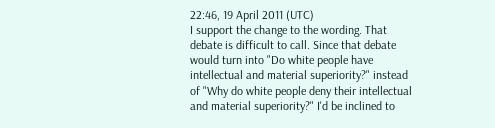22:46, 19 April 2011 (UTC)
I support the change to the wording. That debate is difficult to call. Since that debate would turn into "Do white people have intellectual and material superiority?" instead of "Why do white people deny their intellectual and material superiority?" I'd be inclined to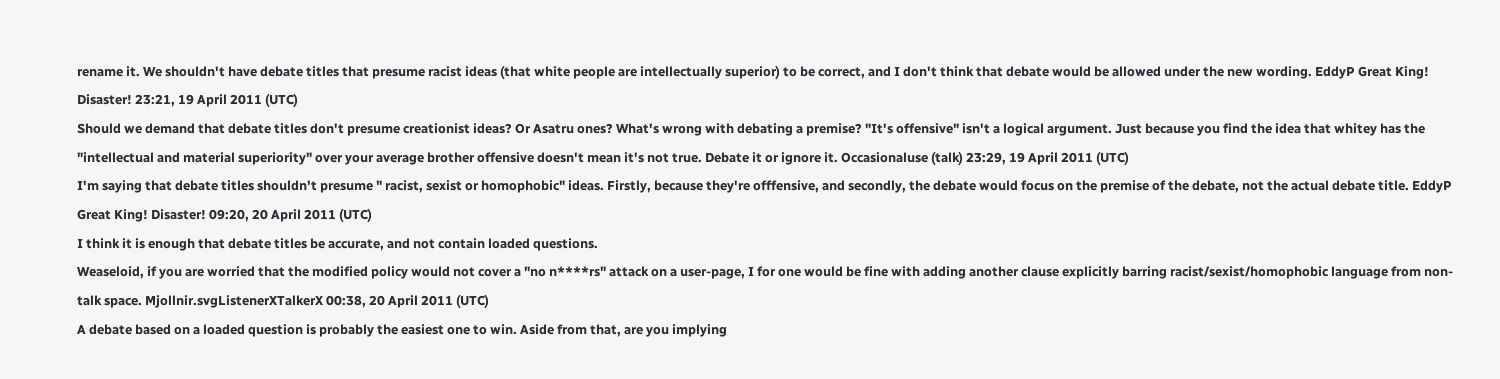rename it. We shouldn't have debate titles that presume racist ideas (that white people are intellectually superior) to be correct, and I don't think that debate would be allowed under the new wording. EddyP Great King! Disaster! 23:21, 19 April 2011 (UTC)
Should we demand that debate titles don't presume creationist ideas? Or Asatru ones? What's wrong with debating a premise? "It's offensive" isn't a logical argument. Just because you find the idea that whitey has the "intellectual and material superiority" over your average brother offensive doesn't mean it's not true. Debate it or ignore it. Occasionaluse (talk) 23:29, 19 April 2011 (UTC)
I'm saying that debate titles shouldn't presume " racist, sexist or homophobic" ideas. Firstly, because they're offfensive, and secondly, the debate would focus on the premise of the debate, not the actual debate title. EddyP Great King! Disaster! 09:20, 20 April 2011 (UTC)
I think it is enough that debate titles be accurate, and not contain loaded questions.
Weaseloid, if you are worried that the modified policy would not cover a "no n****rs" attack on a user-page, I for one would be fine with adding another clause explicitly barring racist/sexist/homophobic language from non-talk space. Mjollnir.svgListenerXTalkerX 00:38, 20 April 2011 (UTC)
A debate based on a loaded question is probably the easiest one to win. Aside from that, are you implying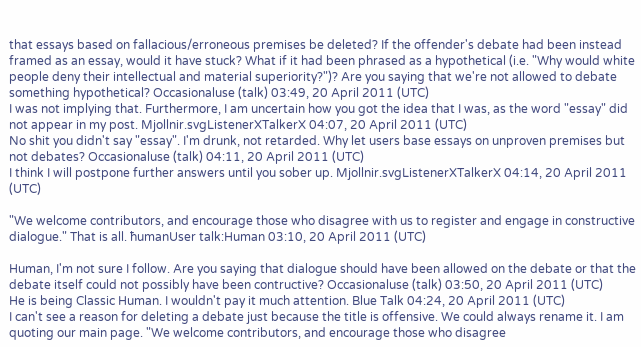that essays based on fallacious/erroneous premises be deleted? If the offender's debate had been instead framed as an essay, would it have stuck? What if it had been phrased as a hypothetical (i.e. "Why would white people deny their intellectual and material superiority?")? Are you saying that we're not allowed to debate something hypothetical? Occasionaluse (talk) 03:49, 20 April 2011 (UTC)
I was not implying that. Furthermore, I am uncertain how you got the idea that I was, as the word "essay" did not appear in my post. Mjollnir.svgListenerXTalkerX 04:07, 20 April 2011 (UTC)
No shit you didn't say "essay". I'm drunk, not retarded. Why let users base essays on unproven premises but not debates? Occasionaluse (talk) 04:11, 20 April 2011 (UTC)
I think I will postpone further answers until you sober up. Mjollnir.svgListenerXTalkerX 04:14, 20 April 2011 (UTC)

"We welcome contributors, and encourage those who disagree with us to register and engage in constructive dialogue." That is all. ħumanUser talk:Human 03:10, 20 April 2011 (UTC)

Human, I'm not sure I follow. Are you saying that dialogue should have been allowed on the debate or that the debate itself could not possibly have been contructive? Occasionaluse (talk) 03:50, 20 April 2011 (UTC)
He is being Classic Human. I wouldn't pay it much attention. Blue Talk 04:24, 20 April 2011 (UTC)
I can't see a reason for deleting a debate just because the title is offensive. We could always rename it. I am quoting our main page. "We welcome contributors, and encourage those who disagree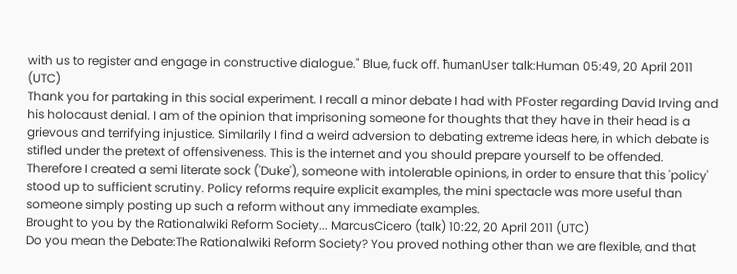with us to register and engage in constructive dialogue." Blue, fuck off. ħumanUser talk:Human 05:49, 20 April 2011 (UTC)
Thank you for partaking in this social experiment. I recall a minor debate I had with PFoster regarding David Irving and his holocaust denial. I am of the opinion that imprisoning someone for thoughts that they have in their head is a grievous and terrifying injustice. Similarily I find a weird adversion to debating extreme ideas here, in which debate is stifled under the pretext of offensiveness. This is the internet and you should prepare yourself to be offended. Therefore I created a semi literate sock ('Duke'), someone with intolerable opinions, in order to ensure that this 'policy' stood up to sufficient scrutiny. Policy reforms require explicit examples, the mini spectacle was more useful than someone simply posting up such a reform without any immediate examples.
Brought to you by the Rationalwiki Reform Society... MarcusCicero (talk) 10:22, 20 April 2011 (UTC)
Do you mean the Debate:The Rationalwiki Reform Society? You proved nothing other than we are flexible, and that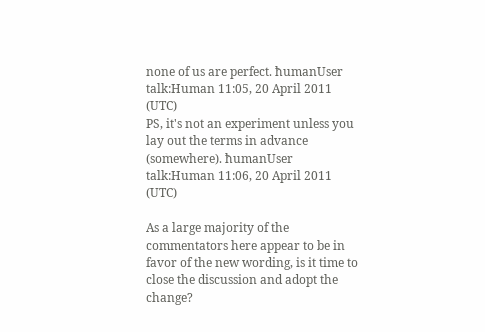none of us are perfect. ħumanUser talk:Human 11:05, 20 April 2011 (UTC)
PS, it's not an experiment unless you lay out the terms in advance (somewhere). ħumanUser talk:Human 11:06, 20 April 2011 (UTC)

As a large majority of the commentators here appear to be in favor of the new wording, is it time to close the discussion and adopt the change?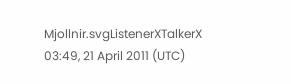Mjollnir.svgListenerXTalkerX 03:49, 21 April 2011 (UTC)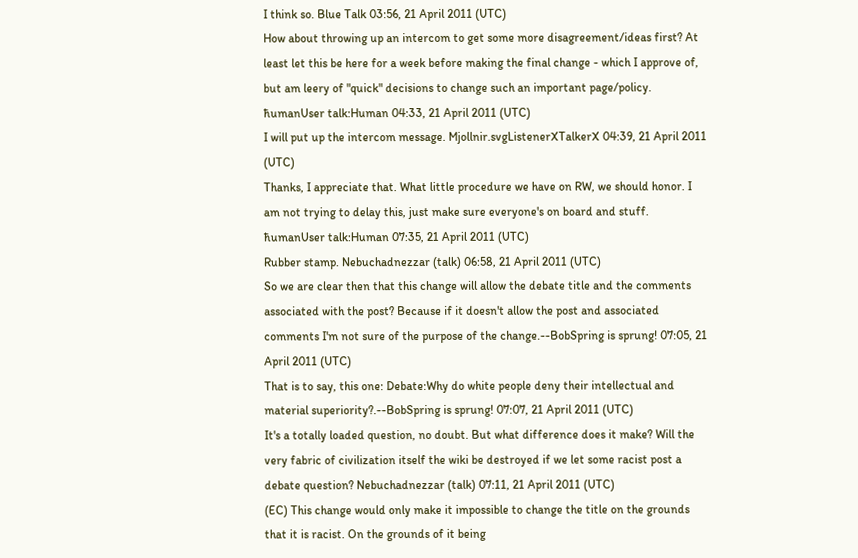I think so. Blue Talk 03:56, 21 April 2011 (UTC)
How about throwing up an intercom to get some more disagreement/ideas first? At least let this be here for a week before making the final change - which I approve of, but am leery of "quick" decisions to change such an important page/policy. ħumanUser talk:Human 04:33, 21 April 2011 (UTC)
I will put up the intercom message. Mjollnir.svgListenerXTalkerX 04:39, 21 April 2011 (UTC)
Thanks, I appreciate that. What little procedure we have on RW, we should honor. I am not trying to delay this, just make sure everyone's on board and stuff. ħumanUser talk:Human 07:35, 21 April 2011 (UTC)
Rubber stamp. Nebuchadnezzar (talk) 06:58, 21 April 2011 (UTC)
So we are clear then that this change will allow the debate title and the comments associated with the post? Because if it doesn't allow the post and associated comments I'm not sure of the purpose of the change.--BobSpring is sprung! 07:05, 21 April 2011 (UTC)
That is to say, this one: Debate:Why do white people deny their intellectual and material superiority?.--BobSpring is sprung! 07:07, 21 April 2011 (UTC)
It's a totally loaded question, no doubt. But what difference does it make? Will the very fabric of civilization itself the wiki be destroyed if we let some racist post a debate question? Nebuchadnezzar (talk) 07:11, 21 April 2011 (UTC)
(EC) This change would only make it impossible to change the title on the grounds that it is racist. On the grounds of it being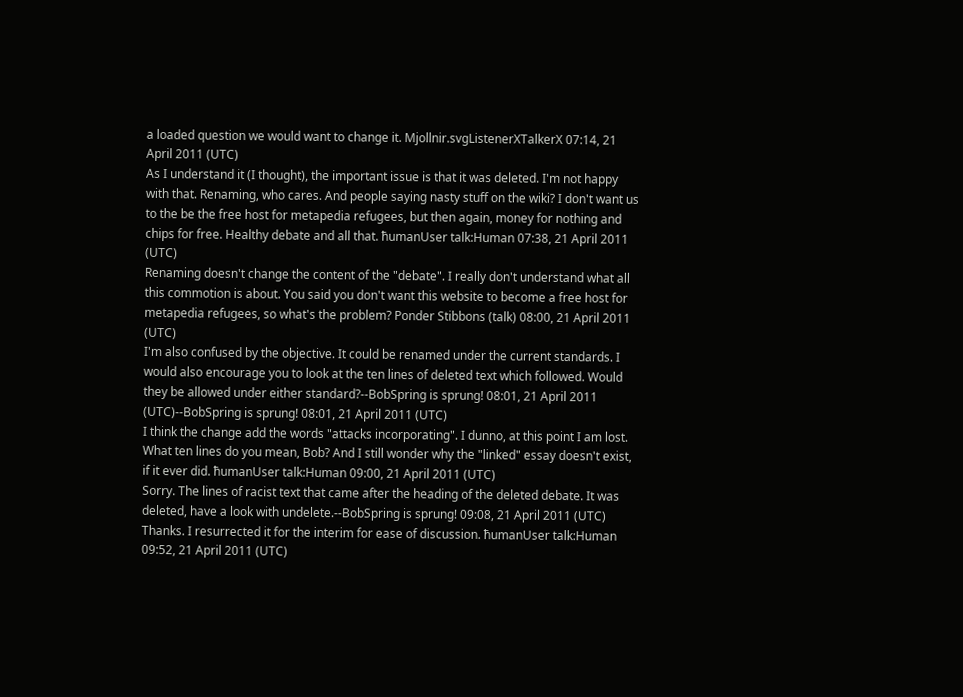a loaded question we would want to change it. Mjollnir.svgListenerXTalkerX 07:14, 21 April 2011 (UTC)
As I understand it (I thought), the important issue is that it was deleted. I'm not happy with that. Renaming, who cares. And people saying nasty stuff on the wiki? I don't want us to the be the free host for metapedia refugees, but then again, money for nothing and chips for free. Healthy debate and all that. ħumanUser talk:Human 07:38, 21 April 2011 (UTC)
Renaming doesn't change the content of the "debate". I really don't understand what all this commotion is about. You said you don't want this website to become a free host for metapedia refugees, so what's the problem? Ponder Stibbons (talk) 08:00, 21 April 2011 (UTC)
I'm also confused by the objective. It could be renamed under the current standards. I would also encourage you to look at the ten lines of deleted text which followed. Would they be allowed under either standard?--BobSpring is sprung! 08:01, 21 April 2011 (UTC)--BobSpring is sprung! 08:01, 21 April 2011 (UTC)
I think the change add the words "attacks incorporating". I dunno, at this point I am lost. What ten lines do you mean, Bob? And I still wonder why the "linked" essay doesn't exist, if it ever did. ħumanUser talk:Human 09:00, 21 April 2011 (UTC)
Sorry. The lines of racist text that came after the heading of the deleted debate. It was deleted, have a look with undelete.--BobSpring is sprung! 09:08, 21 April 2011 (UTC)
Thanks. I resurrected it for the interim for ease of discussion. ħumanUser talk:Human 09:52, 21 April 2011 (UTC)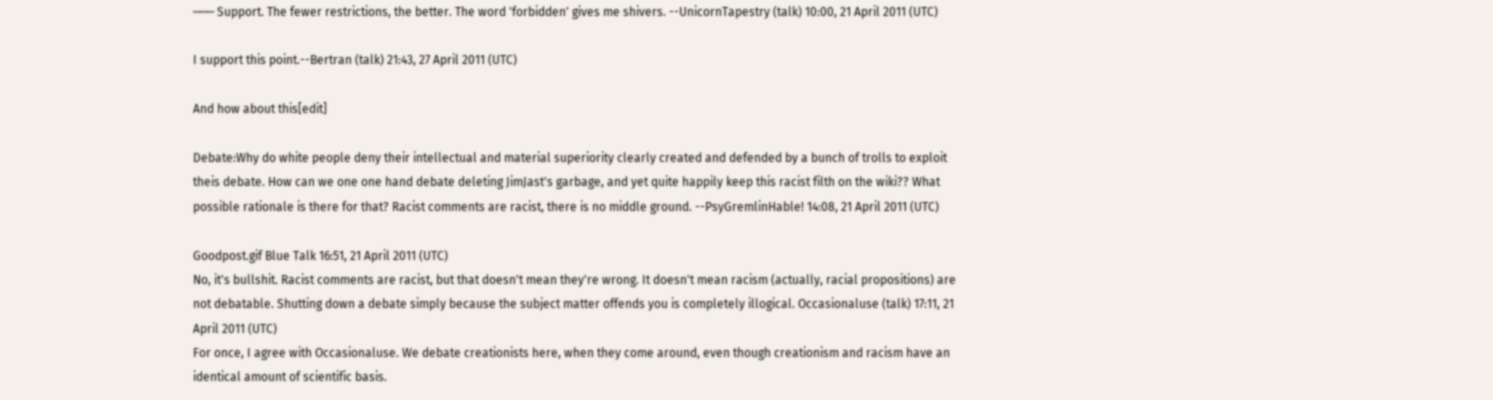─── Support. The fewer restrictions, the better. The word 'forbidden' gives me shivers. --UnicornTapestry (talk) 10:00, 21 April 2011 (UTC)

I support this point.--Bertran (talk) 21:43, 27 April 2011 (UTC)

And how about this[edit]

Debate:Why do white people deny their intellectual and material superiority clearly created and defended by a bunch of trolls to exploit theis debate. How can we one one hand debate deleting JimJast's garbage, and yet quite happily keep this racist filth on the wiki?? What possible rationale is there for that? Racist comments are racist, there is no middle ground. --PsyGremlinHable! 14:08, 21 April 2011 (UTC)

Goodpost.gif Blue Talk 16:51, 21 April 2011 (UTC)
No, it's bullshit. Racist comments are racist, but that doesn't mean they're wrong. It doesn't mean racism (actually, racial propositions) are not debatable. Shutting down a debate simply because the subject matter offends you is completely illogical. Occasionaluse (talk) 17:11, 21 April 2011 (UTC)
For once, I agree with Occasionaluse. We debate creationists here, when they come around, even though creationism and racism have an identical amount of scientific basis.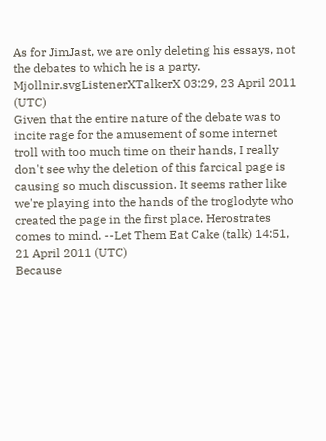As for JimJast, we are only deleting his essays, not the debates to which he is a party. Mjollnir.svgListenerXTalkerX 03:29, 23 April 2011 (UTC)
Given that the entire nature of the debate was to incite rage for the amusement of some internet troll with too much time on their hands, I really don't see why the deletion of this farcical page is causing so much discussion. It seems rather like we're playing into the hands of the troglodyte who created the page in the first place. Herostrates comes to mind. --Let Them Eat Cake (talk) 14:51, 21 April 2011 (UTC)
Because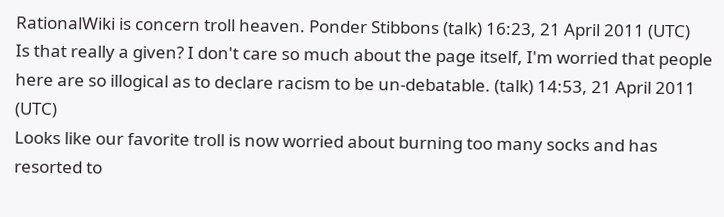RationalWiki is concern troll heaven. Ponder Stibbons (talk) 16:23, 21 April 2011 (UTC)
Is that really a given? I don't care so much about the page itself, I'm worried that people here are so illogical as to declare racism to be un-debatable. (talk) 14:53, 21 April 2011 (UTC)
Looks like our favorite troll is now worried about burning too many socks and has resorted to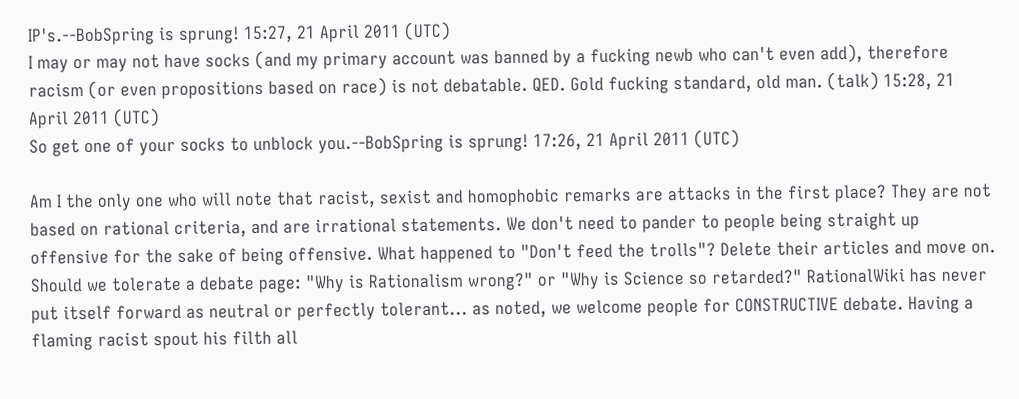IP's.--BobSpring is sprung! 15:27, 21 April 2011 (UTC)
I may or may not have socks (and my primary account was banned by a fucking newb who can't even add), therefore racism (or even propositions based on race) is not debatable. QED. Gold fucking standard, old man. (talk) 15:28, 21 April 2011 (UTC)
So get one of your socks to unblock you.--BobSpring is sprung! 17:26, 21 April 2011 (UTC)

Am I the only one who will note that racist, sexist and homophobic remarks are attacks in the first place? They are not based on rational criteria, and are irrational statements. We don't need to pander to people being straight up offensive for the sake of being offensive. What happened to "Don't feed the trolls"? Delete their articles and move on. Should we tolerate a debate page: "Why is Rationalism wrong?" or "Why is Science so retarded?" RationalWiki has never put itself forward as neutral or perfectly tolerant... as noted, we welcome people for CONSTRUCTIVE debate. Having a flaming racist spout his filth all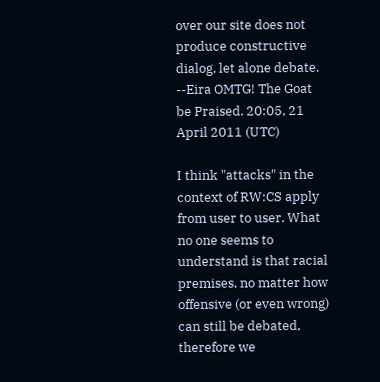over our site does not produce constructive dialog, let alone debate. --Eira OMTG! The Goat be Praised. 20:05, 21 April 2011 (UTC)

I think "attacks" in the context of RW:CS apply from user to user. What no one seems to understand is that racial premises, no matter how offensive (or even wrong) can still be debated, therefore we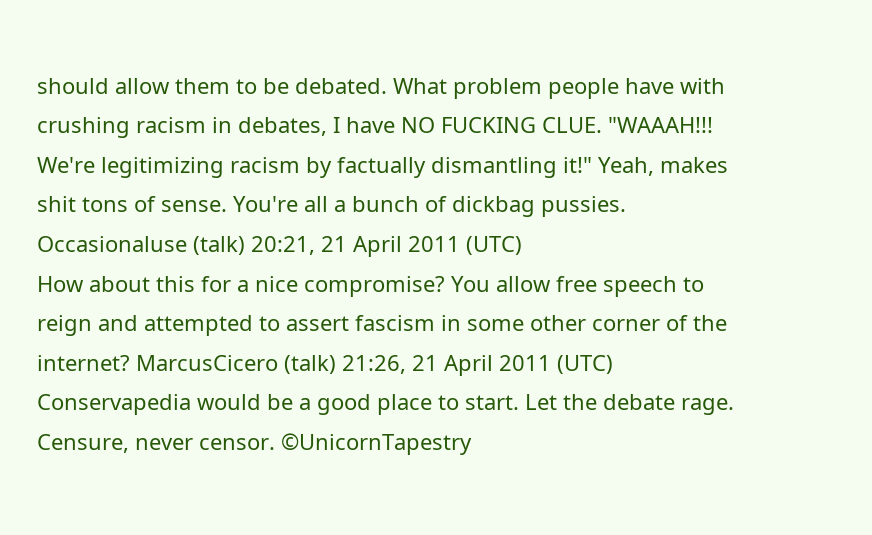should allow them to be debated. What problem people have with crushing racism in debates, I have NO FUCKING CLUE. "WAAAH!!! We're legitimizing racism by factually dismantling it!" Yeah, makes shit tons of sense. You're all a bunch of dickbag pussies. Occasionaluse (talk) 20:21, 21 April 2011 (UTC)
How about this for a nice compromise? You allow free speech to reign and attempted to assert fascism in some other corner of the internet? MarcusCicero (talk) 21:26, 21 April 2011 (UTC)
Conservapedia would be a good place to start. Let the debate rage.
Censure, never censor. ©UnicornTapestry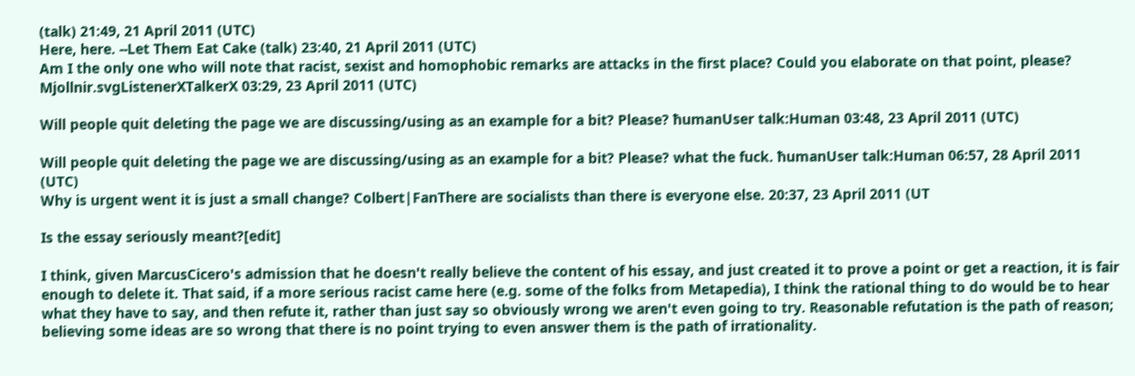(talk) 21:49, 21 April 2011 (UTC)
Here, here. --Let Them Eat Cake (talk) 23:40, 21 April 2011 (UTC)
Am I the only one who will note that racist, sexist and homophobic remarks are attacks in the first place? Could you elaborate on that point, please? Mjollnir.svgListenerXTalkerX 03:29, 23 April 2011 (UTC)

Will people quit deleting the page we are discussing/using as an example for a bit? Please? ħumanUser talk:Human 03:48, 23 April 2011 (UTC)

Will people quit deleting the page we are discussing/using as an example for a bit? Please? what the fuck. ħumanUser talk:Human 06:57, 28 April 2011 (UTC)
Why is urgent went it is just a small change? Colbert|FanThere are socialists than there is everyone else. 20:37, 23 April 2011 (UT

Is the essay seriously meant?[edit]

I think, given MarcusCicero's admission that he doesn't really believe the content of his essay, and just created it to prove a point or get a reaction, it is fair enough to delete it. That said, if a more serious racist came here (e.g. some of the folks from Metapedia), I think the rational thing to do would be to hear what they have to say, and then refute it, rather than just say so obviously wrong we aren't even going to try. Reasonable refutation is the path of reason; believing some ideas are so wrong that there is no point trying to even answer them is the path of irrationality.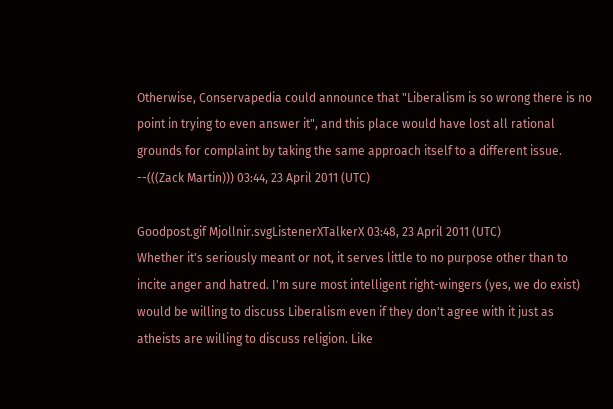Otherwise, Conservapedia could announce that "Liberalism is so wrong there is no point in trying to even answer it", and this place would have lost all rational grounds for complaint by taking the same approach itself to a different issue. --(((Zack Martin))) 03:44, 23 April 2011 (UTC)

Goodpost.gif Mjollnir.svgListenerXTalkerX 03:48, 23 April 2011 (UTC)
Whether it's seriously meant or not, it serves little to no purpose other than to incite anger and hatred. I'm sure most intelligent right-wingers (yes, we do exist) would be willing to discuss Liberalism even if they don't agree with it just as atheists are willing to discuss religion. Like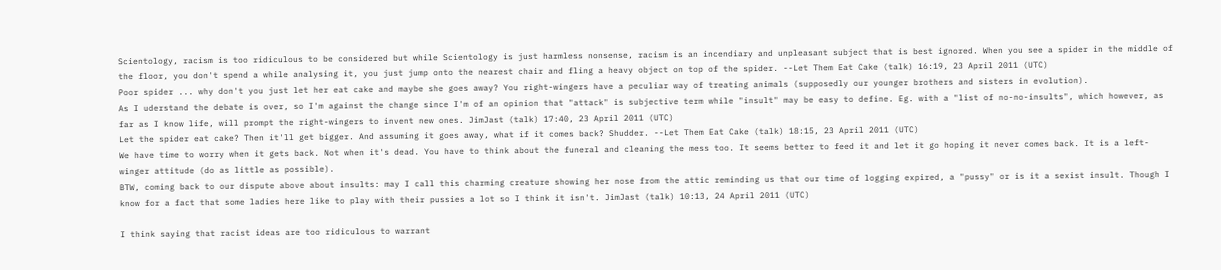Scientology, racism is too ridiculous to be considered but while Scientology is just harmless nonsense, racism is an incendiary and unpleasant subject that is best ignored. When you see a spider in the middle of the floor, you don't spend a while analysing it, you just jump onto the nearest chair and fling a heavy object on top of the spider. --Let Them Eat Cake (talk) 16:19, 23 April 2011 (UTC)
Poor spider ... why don't you just let her eat cake and maybe she goes away? You right-wingers have a peculiar way of treating animals (supposedly our younger brothers and sisters in evolution).
As I uderstand the debate is over, so I'm against the change since I'm of an opinion that "attack" is subjective term while "insult" may be easy to define. Eg. with a "list of no-no-insults", which however, as far as I know life, will prompt the right-wingers to invent new ones. JimJast (talk) 17:40, 23 April 2011 (UTC)
Let the spider eat cake? Then it'll get bigger. And assuming it goes away, what if it comes back? Shudder. --Let Them Eat Cake (talk) 18:15, 23 April 2011 (UTC)
We have time to worry when it gets back. Not when it's dead. You have to think about the funeral and cleaning the mess too. It seems better to feed it and let it go hoping it never comes back. It is a left-winger attitude (do as little as possible).
BTW, coming back to our dispute above about insults: may I call this charming creature showing her nose from the attic reminding us that our time of logging expired, a "pussy" or is it a sexist insult. Though I know for a fact that some ladies here like to play with their pussies a lot so I think it isn't. JimJast (talk) 10:13, 24 April 2011 (UTC)

I think saying that racist ideas are too ridiculous to warrant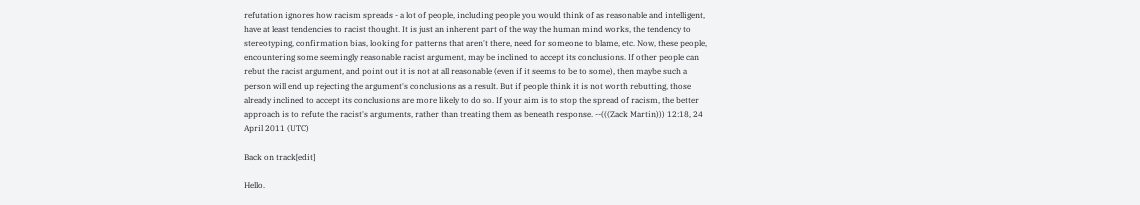refutation ignores how racism spreads - a lot of people, including people you would think of as reasonable and intelligent, have at least tendencies to racist thought. It is just an inherent part of the way the human mind works, the tendency to stereotyping, confirmation bias, looking for patterns that aren't there, need for someone to blame, etc. Now, these people, encountering some seemingly reasonable racist argument, may be inclined to accept its conclusions. If other people can rebut the racist argument, and point out it is not at all reasonable (even if it seems to be to some), then maybe such a person will end up rejecting the argument's conclusions as a result. But if people think it is not worth rebutting, those already inclined to accept its conclusions are more likely to do so. If your aim is to stop the spread of racism, the better approach is to refute the racist's arguments, rather than treating them as beneath response. --(((Zack Martin))) 12:18, 24 April 2011 (UTC)

Back on track[edit]

Hello.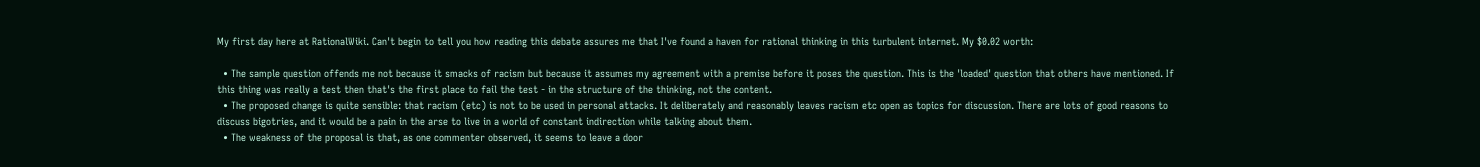My first day here at RationalWiki. Can't begin to tell you how reading this debate assures me that I've found a haven for rational thinking in this turbulent internet. My $0.02 worth:

  • The sample question offends me not because it smacks of racism but because it assumes my agreement with a premise before it poses the question. This is the 'loaded' question that others have mentioned. If this thing was really a test then that's the first place to fail the test - in the structure of the thinking, not the content.
  • The proposed change is quite sensible: that racism (etc) is not to be used in personal attacks. It deliberately and reasonably leaves racism etc open as topics for discussion. There are lots of good reasons to discuss bigotries, and it would be a pain in the arse to live in a world of constant indirection while talking about them.
  • The weakness of the proposal is that, as one commenter observed, it seems to leave a door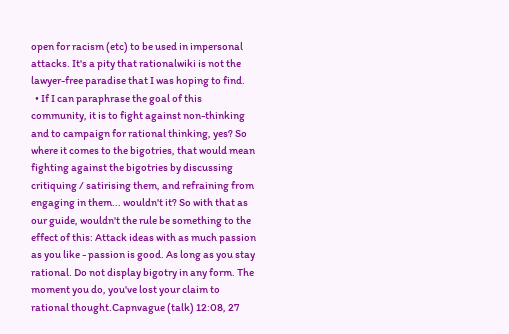open for racism (etc) to be used in impersonal attacks. It's a pity that rationalwiki is not the lawyer-free paradise that I was hoping to find.
  • If I can paraphrase the goal of this community, it is to fight against non-thinking and to campaign for rational thinking, yes? So where it comes to the bigotries, that would mean fighting against the bigotries by discussing critiquing / satirising them, and refraining from engaging in them... wouldn't it? So with that as our guide, wouldn't the rule be something to the effect of this: Attack ideas with as much passion as you like - passion is good. As long as you stay rational. Do not display bigotry in any form. The moment you do, you've lost your claim to rational thought.Capnvague (talk) 12:08, 27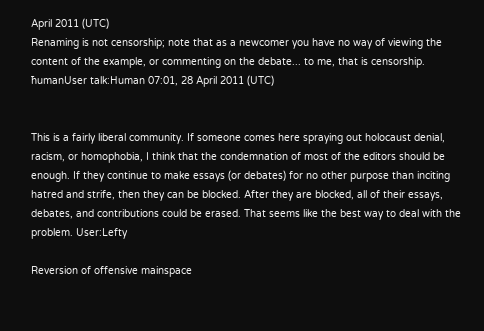April 2011 (UTC)
Renaming is not censorship; note that as a newcomer you have no way of viewing the content of the example, or commenting on the debate... to me, that is censorship. ħumanUser talk:Human 07:01, 28 April 2011 (UTC)


This is a fairly liberal community. If someone comes here spraying out holocaust denial, racism, or homophobia, I think that the condemnation of most of the editors should be enough. If they continue to make essays (or debates) for no other purpose than inciting hatred and strife, then they can be blocked. After they are blocked, all of their essays, debates, and contributions could be erased. That seems like the best way to deal with the problem. User:Lefty

Reversion of offensive mainspace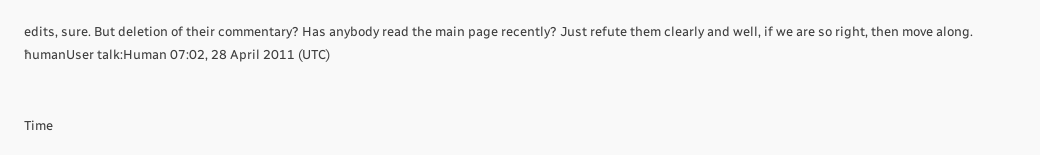edits, sure. But deletion of their commentary? Has anybody read the main page recently? Just refute them clearly and well, if we are so right, then move along. ħumanUser talk:Human 07:02, 28 April 2011 (UTC)


Time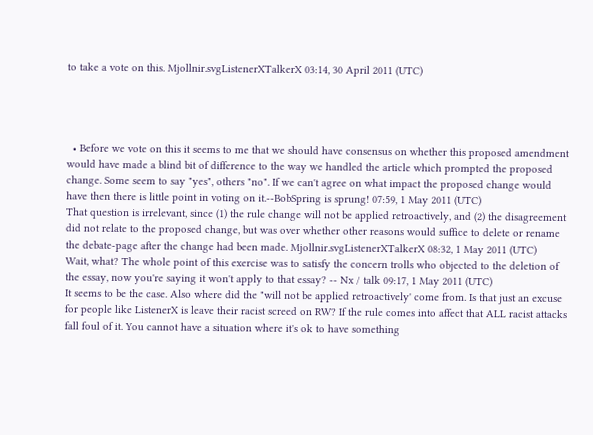to take a vote on this. Mjollnir.svgListenerXTalkerX 03:14, 30 April 2011 (UTC)




  • Before we vote on this it seems to me that we should have consensus on whether this proposed amendment would have made a blind bit of difference to the way we handled the article which prompted the proposed change. Some seem to say "yes", others "no". If we can't agree on what impact the proposed change would have then there is little point in voting on it.--BobSpring is sprung! 07:59, 1 May 2011 (UTC)
That question is irrelevant, since (1) the rule change will not be applied retroactively, and (2) the disagreement did not relate to the proposed change, but was over whether other reasons would suffice to delete or rename the debate-page after the change had been made. Mjollnir.svgListenerXTalkerX 08:32, 1 May 2011 (UTC)
Wait, what? The whole point of this exercise was to satisfy the concern trolls who objected to the deletion of the essay, now you're saying it won't apply to that essay? -- Nx / talk 09:17, 1 May 2011 (UTC)
It seems to be the case. Also where did the "will not be applied retroactively' come from. Is that just an excuse for people like ListenerX is leave their racist screed on RW? If the rule comes into affect that ALL racist attacks fall foul of it. You cannot have a situation where it's ok to have something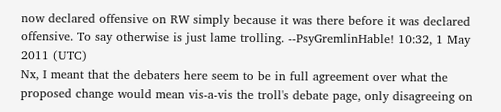now declared offensive on RW simply because it was there before it was declared offensive. To say otherwise is just lame trolling. --PsyGremlinHable! 10:32, 1 May 2011 (UTC)
Nx, I meant that the debaters here seem to be in full agreement over what the proposed change would mean vis-a-vis the troll's debate page, only disagreeing on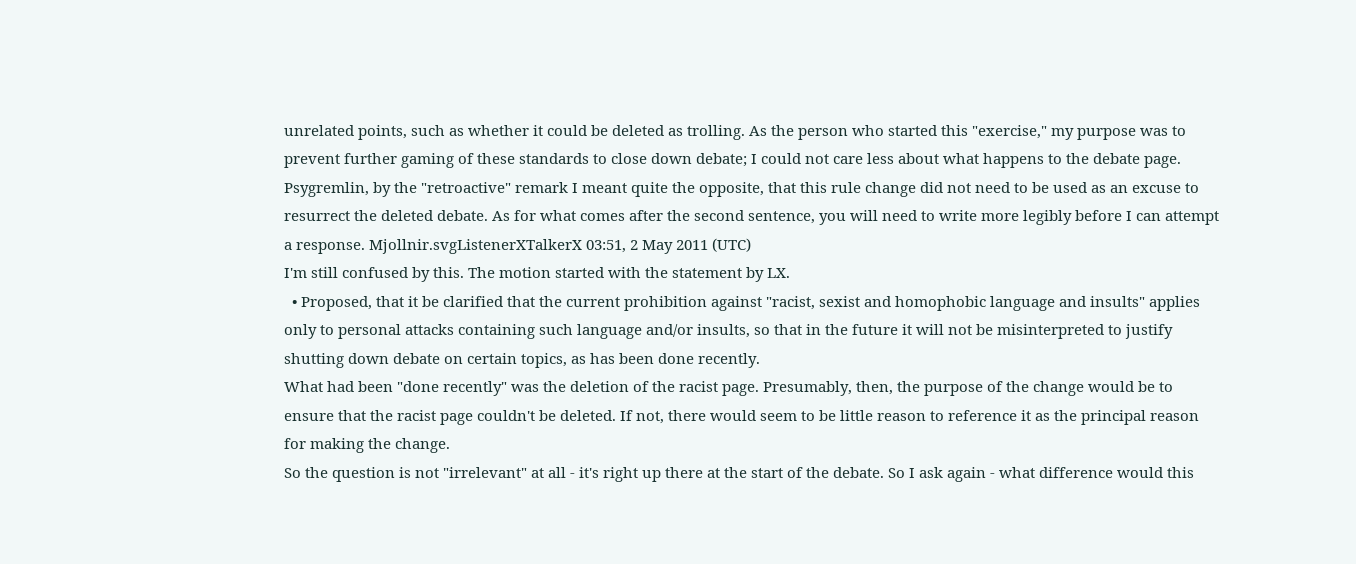unrelated points, such as whether it could be deleted as trolling. As the person who started this "exercise," my purpose was to prevent further gaming of these standards to close down debate; I could not care less about what happens to the debate page.
Psygremlin, by the "retroactive" remark I meant quite the opposite, that this rule change did not need to be used as an excuse to resurrect the deleted debate. As for what comes after the second sentence, you will need to write more legibly before I can attempt a response. Mjollnir.svgListenerXTalkerX 03:51, 2 May 2011 (UTC)
I'm still confused by this. The motion started with the statement by LX.
  • Proposed, that it be clarified that the current prohibition against "racist, sexist and homophobic language and insults" applies only to personal attacks containing such language and/or insults, so that in the future it will not be misinterpreted to justify shutting down debate on certain topics, as has been done recently.
What had been "done recently" was the deletion of the racist page. Presumably, then, the purpose of the change would be to ensure that the racist page couldn't be deleted. If not, there would seem to be little reason to reference it as the principal reason for making the change.
So the question is not "irrelevant" at all - it's right up there at the start of the debate. So I ask again - what difference would this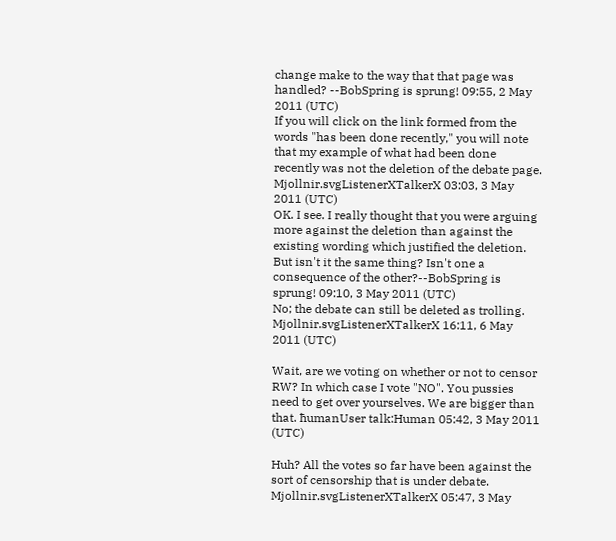change make to the way that that page was handled? --BobSpring is sprung! 09:55, 2 May 2011 (UTC)
If you will click on the link formed from the words "has been done recently," you will note that my example of what had been done recently was not the deletion of the debate page. Mjollnir.svgListenerXTalkerX 03:03, 3 May 2011 (UTC)
OK. I see. I really thought that you were arguing more against the deletion than against the existing wording which justified the deletion. But isn't it the same thing? Isn't one a consequence of the other?--BobSpring is sprung! 09:10, 3 May 2011 (UTC)
No; the debate can still be deleted as trolling. Mjollnir.svgListenerXTalkerX 16:11, 6 May 2011 (UTC)

Wait, are we voting on whether or not to censor RW? In which case I vote "NO". You pussies need to get over yourselves. We are bigger than that. ħumanUser talk:Human 05:42, 3 May 2011 (UTC)

Huh? All the votes so far have been against the sort of censorship that is under debate. Mjollnir.svgListenerXTalkerX 05:47, 3 May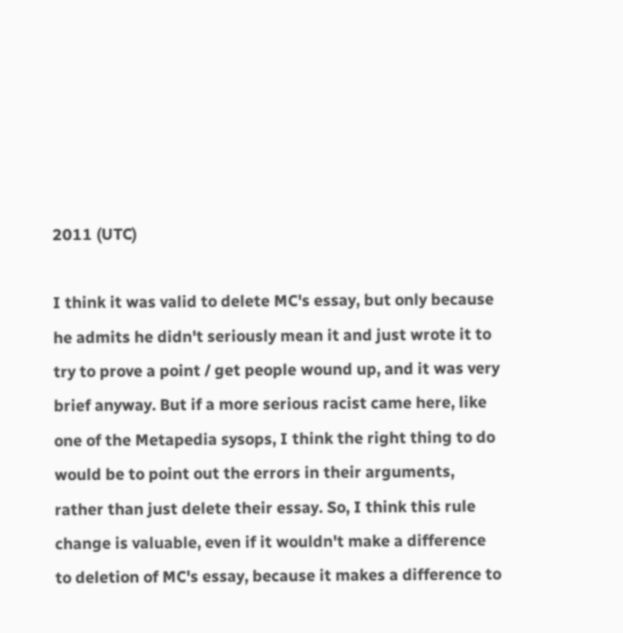2011 (UTC)

I think it was valid to delete MC's essay, but only because he admits he didn't seriously mean it and just wrote it to try to prove a point / get people wound up, and it was very brief anyway. But if a more serious racist came here, like one of the Metapedia sysops, I think the right thing to do would be to point out the errors in their arguments, rather than just delete their essay. So, I think this rule change is valuable, even if it wouldn't make a difference to deletion of MC's essay, because it makes a difference to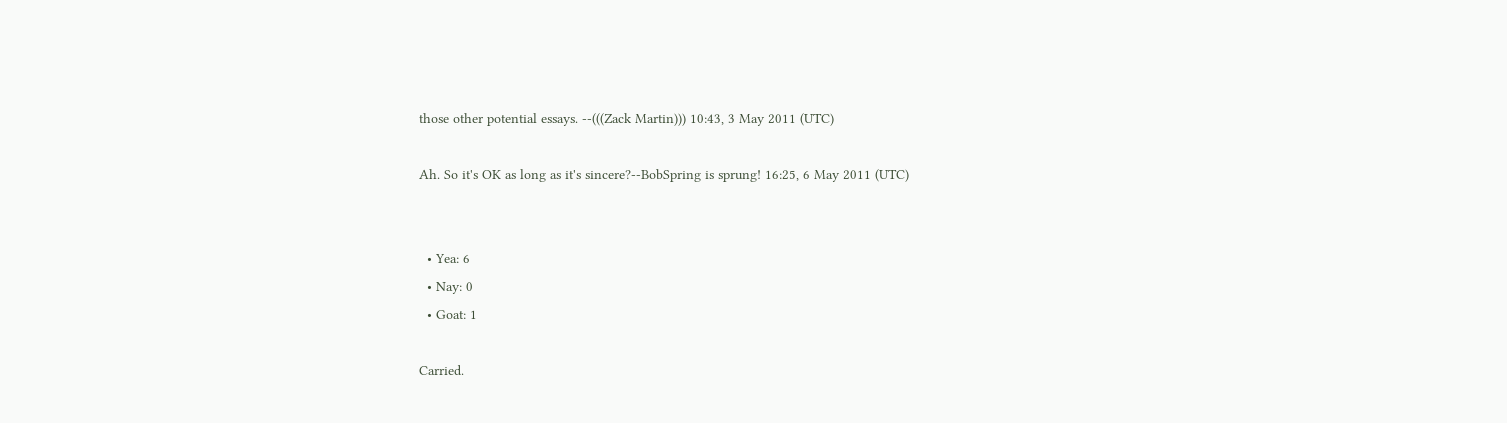those other potential essays. --(((Zack Martin))) 10:43, 3 May 2011 (UTC)

Ah. So it's OK as long as it's sincere?--BobSpring is sprung! 16:25, 6 May 2011 (UTC)


  • Yea: 6
  • Nay: 0
  • Goat: 1

Carried.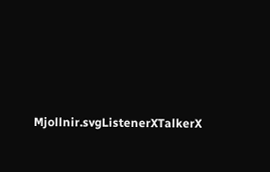Mjollnir.svgListenerXTalkerX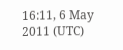16:11, 6 May 2011 (UTC)